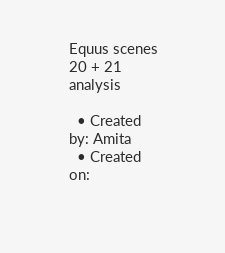Equus scenes 20 + 21 analysis

  • Created by: Amita
  • Created on: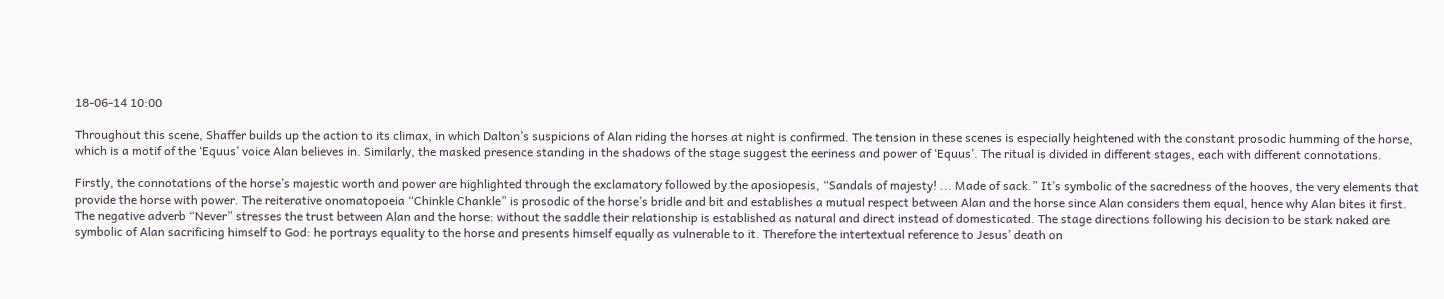18-06-14 10:00

Throughout this scene, Shaffer builds up the action to its climax, in which Dalton’s suspicions of Alan riding the horses at night is confirmed. The tension in these scenes is especially heightened with the constant prosodic humming of the horse, which is a motif of the ‘Equus’ voice Alan believes in. Similarly, the masked presence standing in the shadows of the stage suggest the eeriness and power of ‘Equus’. The ritual is divided in different stages, each with different connotations.

Firstly, the connotations of the horse’s majestic worth and power are highlighted through the exclamatory followed by the aposiopesis, “Sandals of majesty! ... Made of sack.” It’s symbolic of the sacredness of the hooves, the very elements that provide the horse with power. The reiterative onomatopoeia “Chinkle Chankle” is prosodic of the horse’s bridle and bit and establishes a mutual respect between Alan and the horse since Alan considers them equal, hence why Alan bites it first. The negative adverb “Never” stresses the trust between Alan and the horse: without the saddle their relationship is established as natural and direct instead of domesticated. The stage directions following his decision to be stark naked are symbolic of Alan sacrificing himself to God: he portrays equality to the horse and presents himself equally as vulnerable to it. Therefore the intertextual reference to Jesus’ death on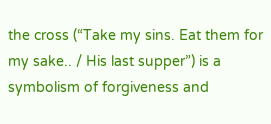the cross (“Take my sins. Eat them for my sake.. / His last supper”) is a symbolism of forgiveness and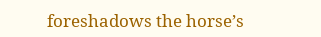foreshadows the horse’s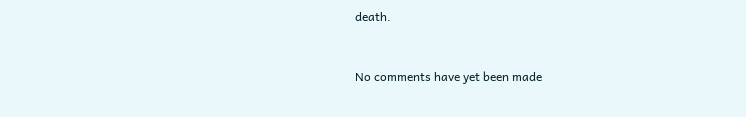death.



No comments have yet been made